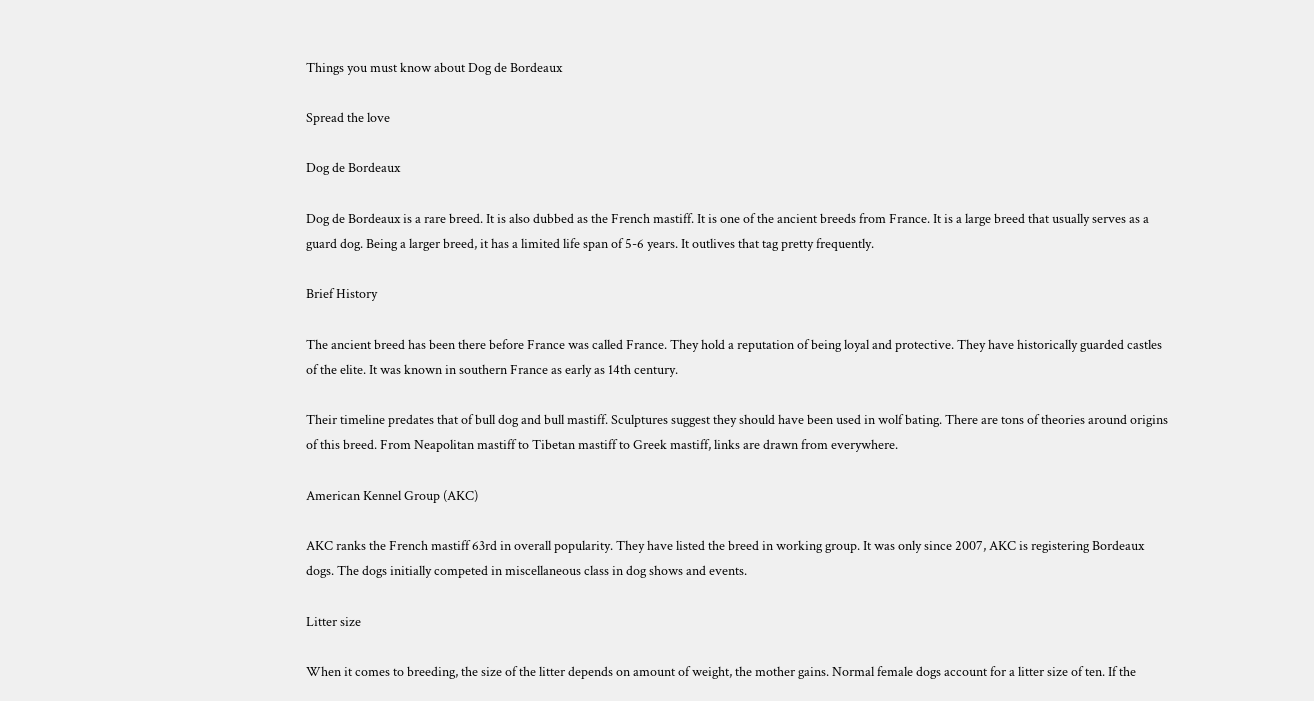Things you must know about Dog de Bordeaux

Spread the love

Dog de Bordeaux

Dog de Bordeaux is a rare breed. It is also dubbed as the French mastiff. It is one of the ancient breeds from France. It is a large breed that usually serves as a guard dog. Being a larger breed, it has a limited life span of 5-6 years. It outlives that tag pretty frequently.

Brief History

The ancient breed has been there before France was called France. They hold a reputation of being loyal and protective. They have historically guarded castles of the elite. It was known in southern France as early as 14th century.

Their timeline predates that of bull dog and bull mastiff. Sculptures suggest they should have been used in wolf bating. There are tons of theories around origins of this breed. From Neapolitan mastiff to Tibetan mastiff to Greek mastiff, links are drawn from everywhere.

American Kennel Group (AKC)

AKC ranks the French mastiff 63rd in overall popularity. They have listed the breed in working group. It was only since 2007, AKC is registering Bordeaux dogs. The dogs initially competed in miscellaneous class in dog shows and events.

Litter size

When it comes to breeding, the size of the litter depends on amount of weight, the mother gains. Normal female dogs account for a litter size of ten. If the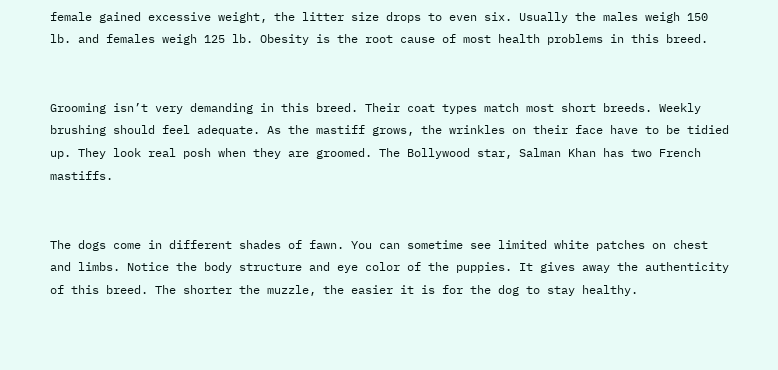female gained excessive weight, the litter size drops to even six. Usually the males weigh 150 lb. and females weigh 125 lb. Obesity is the root cause of most health problems in this breed.


Grooming isn’t very demanding in this breed. Their coat types match most short breeds. Weekly brushing should feel adequate. As the mastiff grows, the wrinkles on their face have to be tidied up. They look real posh when they are groomed. The Bollywood star, Salman Khan has two French mastiffs.


The dogs come in different shades of fawn. You can sometime see limited white patches on chest and limbs. Notice the body structure and eye color of the puppies. It gives away the authenticity of this breed. The shorter the muzzle, the easier it is for the dog to stay healthy.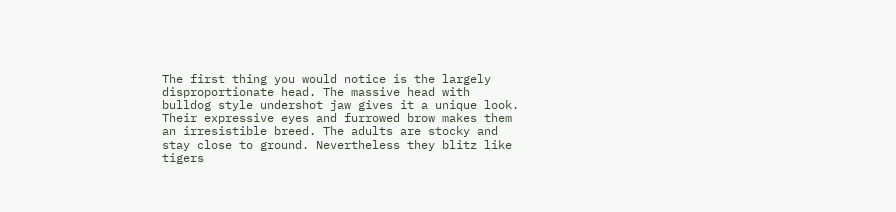The first thing you would notice is the largely disproportionate head. The massive head with bulldog style undershot jaw gives it a unique look. Their expressive eyes and furrowed brow makes them an irresistible breed. The adults are stocky and stay close to ground. Nevertheless they blitz like tigers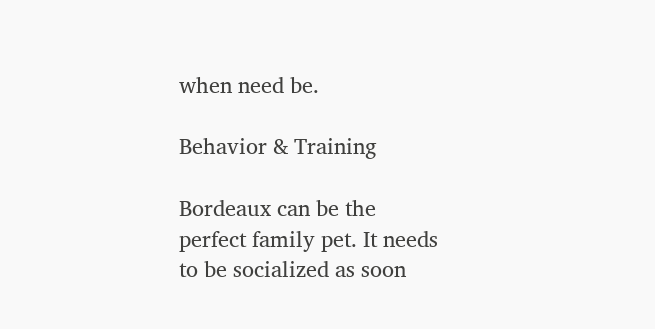when need be.

Behavior & Training

Bordeaux can be the perfect family pet. It needs to be socialized as soon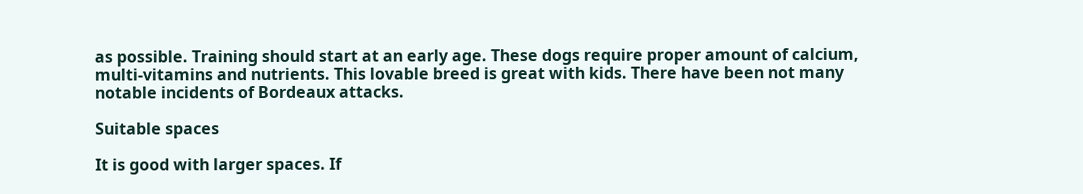as possible. Training should start at an early age. These dogs require proper amount of calcium, multi-vitamins and nutrients. This lovable breed is great with kids. There have been not many notable incidents of Bordeaux attacks.

Suitable spaces

It is good with larger spaces. If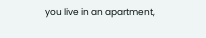you live in an apartment,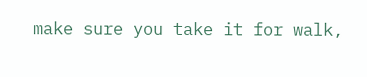make sure you take it for walk,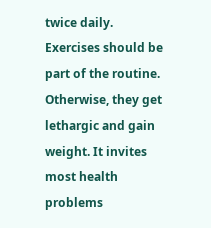twice daily. Exercises should be part of the routine. Otherwise, they get lethargic and gain weight. It invites most health problems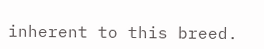inherent to this breed.